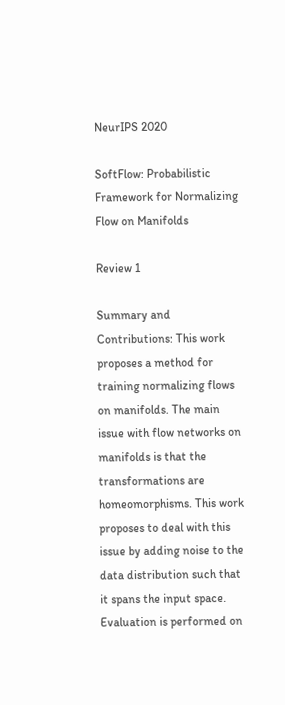NeurIPS 2020

SoftFlow: Probabilistic Framework for Normalizing Flow on Manifolds

Review 1

Summary and Contributions: This work proposes a method for training normalizing flows on manifolds. The main issue with flow networks on manifolds is that the transformations are homeomorphisms. This work proposes to deal with this issue by adding noise to the data distribution such that it spans the input space. Evaluation is performed on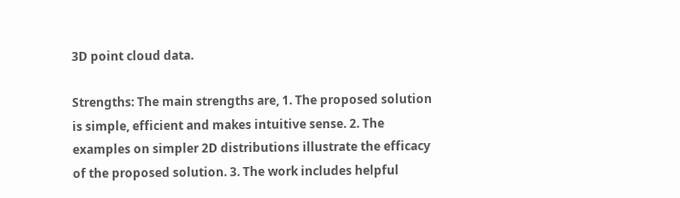3D point cloud data.

Strengths: The main strengths are, 1. The proposed solution is simple, efficient and makes intuitive sense. 2. The examples on simpler 2D distributions illustrate the efficacy of the proposed solution. 3. The work includes helpful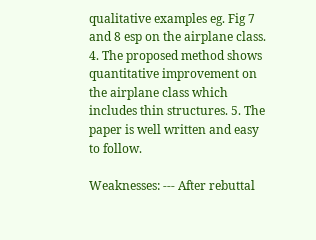qualitative examples eg. Fig 7 and 8 esp on the airplane class. 4. The proposed method shows quantitative improvement on the airplane class which includes thin structures. 5. The paper is well written and easy to follow.

Weaknesses: --- After rebuttal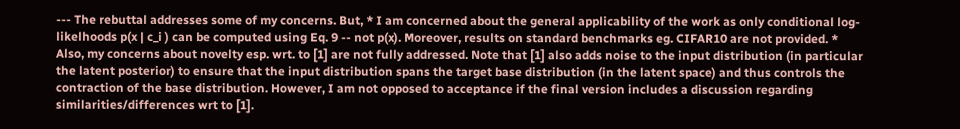--- The rebuttal addresses some of my concerns. But, * I am concerned about the general applicability of the work as only conditional log-likelhoods p(x | c_i ) can be computed using Eq. 9 -- not p(x). Moreover, results on standard benchmarks eg. CIFAR10 are not provided. * Also, my concerns about novelty esp. wrt. to [1] are not fully addressed. Note that [1] also adds noise to the input distribution (in particular the latent posterior) to ensure that the input distribution spans the target base distribution (in the latent space) and thus controls the contraction of the base distribution. However, I am not opposed to acceptance if the final version includes a discussion regarding similarities/differences wrt to [1].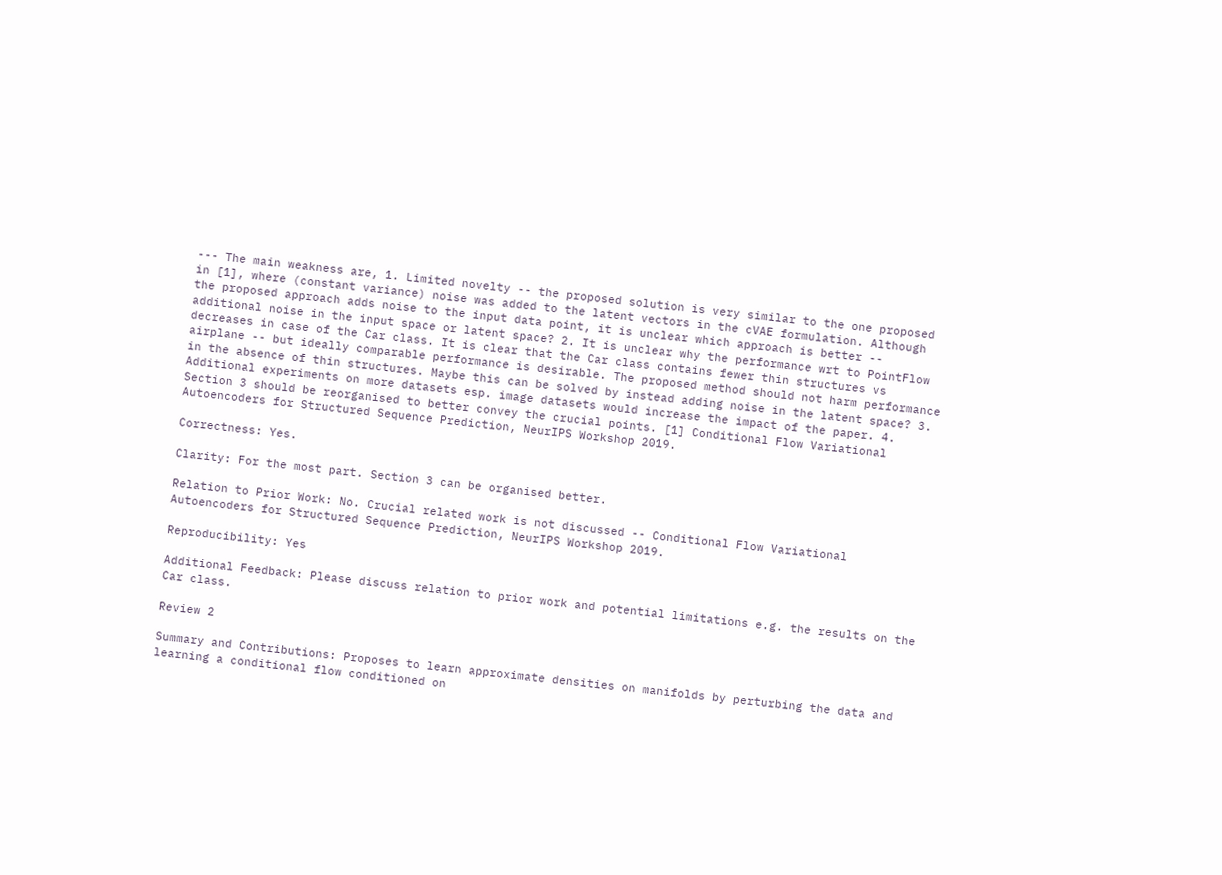--- The main weakness are, 1. Limited novelty -- the proposed solution is very similar to the one proposed in [1], where (constant variance) noise was added to the latent vectors in the cVAE formulation. Although the proposed approach adds noise to the input data point, it is unclear which approach is better -- additional noise in the input space or latent space? 2. It is unclear why the performance wrt to PointFlow decreases in case of the Car class. It is clear that the Car class contains fewer thin structures vs airplane -- but ideally comparable performance is desirable. The proposed method should not harm performance in the absence of thin structures. Maybe this can be solved by instead adding noise in the latent space? 3. Additional experiments on more datasets esp. image datasets would increase the impact of the paper. 4. Section 3 should be reorganised to better convey the crucial points. [1] Conditional Flow Variational Autoencoders for Structured Sequence Prediction, NeurIPS Workshop 2019.

Correctness: Yes.

Clarity: For the most part. Section 3 can be organised better.

Relation to Prior Work: No. Crucial related work is not discussed -- Conditional Flow Variational Autoencoders for Structured Sequence Prediction, NeurIPS Workshop 2019.

Reproducibility: Yes

Additional Feedback: Please discuss relation to prior work and potential limitations e.g. the results on the Car class.

Review 2

Summary and Contributions: Proposes to learn approximate densities on manifolds by perturbing the data and learning a conditional flow conditioned on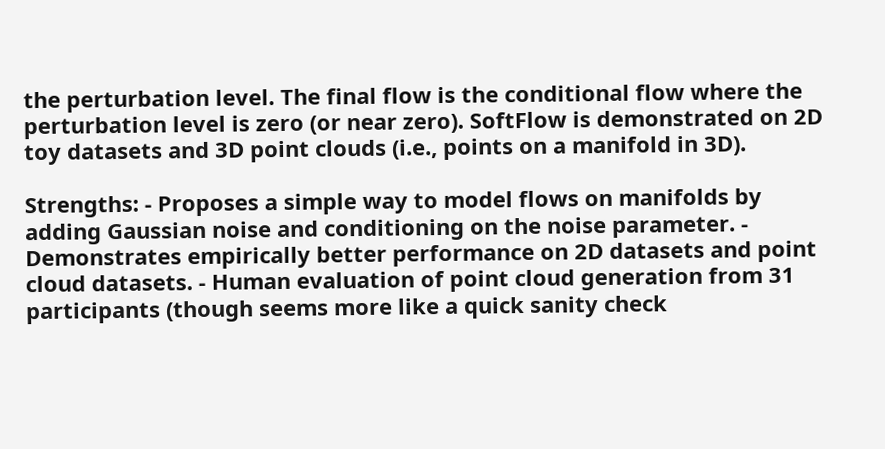the perturbation level. The final flow is the conditional flow where the perturbation level is zero (or near zero). SoftFlow is demonstrated on 2D toy datasets and 3D point clouds (i.e., points on a manifold in 3D).

Strengths: - Proposes a simple way to model flows on manifolds by adding Gaussian noise and conditioning on the noise parameter. - Demonstrates empirically better performance on 2D datasets and point cloud datasets. - Human evaluation of point cloud generation from 31 participants (though seems more like a quick sanity check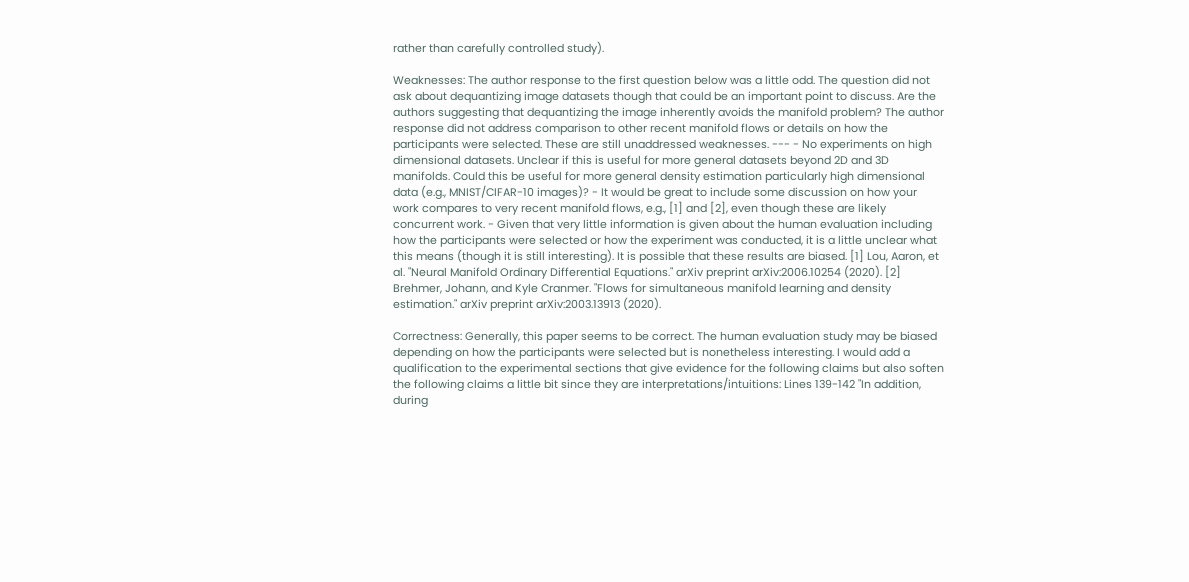rather than carefully controlled study).

Weaknesses: The author response to the first question below was a little odd. The question did not ask about dequantizing image datasets though that could be an important point to discuss. Are the authors suggesting that dequantizing the image inherently avoids the manifold problem? The author response did not address comparison to other recent manifold flows or details on how the participants were selected. These are still unaddressed weaknesses. --- - No experiments on high dimensional datasets. Unclear if this is useful for more general datasets beyond 2D and 3D manifolds. Could this be useful for more general density estimation particularly high dimensional data (e.g., MNIST/CIFAR-10 images)? - It would be great to include some discussion on how your work compares to very recent manifold flows, e.g., [1] and [2], even though these are likely concurrent work. - Given that very little information is given about the human evaluation including how the participants were selected or how the experiment was conducted, it is a little unclear what this means (though it is still interesting). It is possible that these results are biased. [1] Lou, Aaron, et al. "Neural Manifold Ordinary Differential Equations." arXiv preprint arXiv:2006.10254 (2020). [2] Brehmer, Johann, and Kyle Cranmer. "Flows for simultaneous manifold learning and density estimation." arXiv preprint arXiv:2003.13913 (2020).

Correctness: Generally, this paper seems to be correct. The human evaluation study may be biased depending on how the participants were selected but is nonetheless interesting. I would add a qualification to the experimental sections that give evidence for the following claims but also soften the following claims a little bit since they are interpretations/intuitions: Lines 139-142 "In addition, during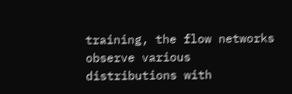training, the flow networks observe various distributions with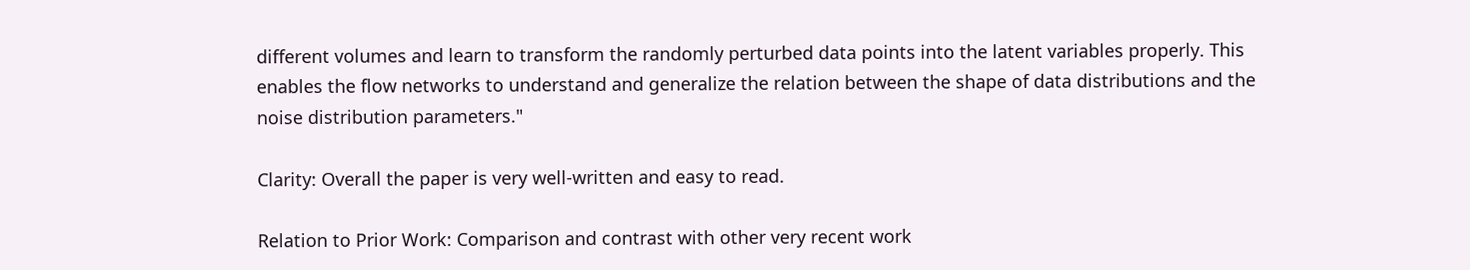different volumes and learn to transform the randomly perturbed data points into the latent variables properly. This enables the flow networks to understand and generalize the relation between the shape of data distributions and the noise distribution parameters."

Clarity: Overall the paper is very well-written and easy to read.

Relation to Prior Work: Comparison and contrast with other very recent work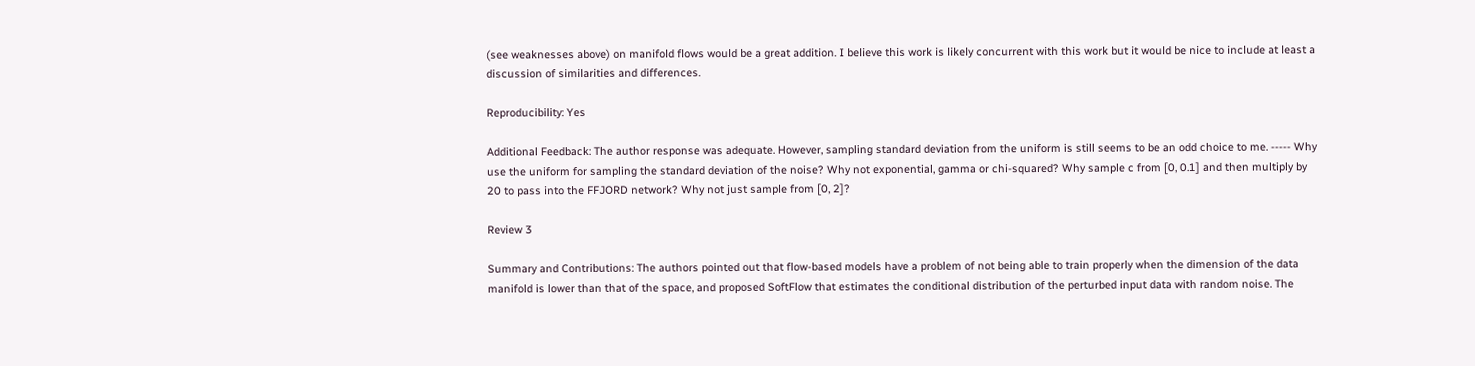(see weaknesses above) on manifold flows would be a great addition. I believe this work is likely concurrent with this work but it would be nice to include at least a discussion of similarities and differences.

Reproducibility: Yes

Additional Feedback: The author response was adequate. However, sampling standard deviation from the uniform is still seems to be an odd choice to me. ----- Why use the uniform for sampling the standard deviation of the noise? Why not exponential, gamma or chi-squared? Why sample c from [0, 0.1] and then multiply by 20 to pass into the FFJORD network? Why not just sample from [0, 2]?

Review 3

Summary and Contributions: The authors pointed out that flow-based models have a problem of not being able to train properly when the dimension of the data manifold is lower than that of the space, and proposed SoftFlow that estimates the conditional distribution of the perturbed input data with random noise. The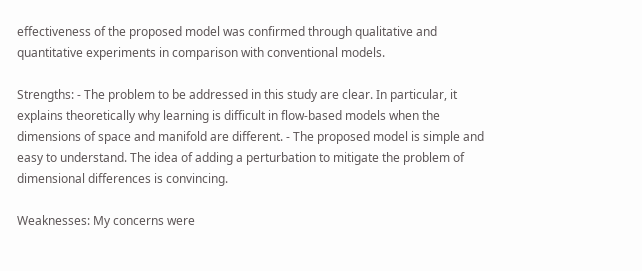effectiveness of the proposed model was confirmed through qualitative and quantitative experiments in comparison with conventional models.

Strengths: - The problem to be addressed in this study are clear. In particular, it explains theoretically why learning is difficult in flow-based models when the dimensions of space and manifold are different. - The proposed model is simple and easy to understand. The idea of adding a perturbation to mitigate the problem of dimensional differences is convincing.

Weaknesses: My concerns were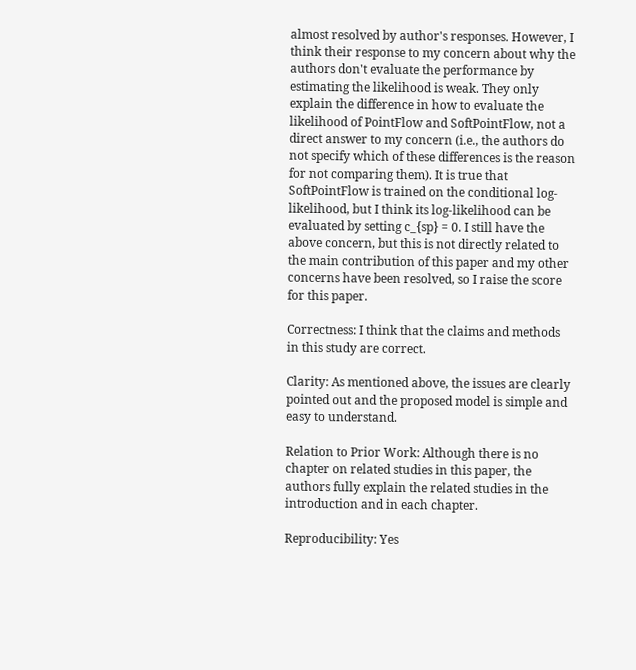almost resolved by author's responses. However, I think their response to my concern about why the authors don't evaluate the performance by estimating the likelihood is weak. They only explain the difference in how to evaluate the likelihood of PointFlow and SoftPointFlow, not a direct answer to my concern (i.e., the authors do not specify which of these differences is the reason for not comparing them). It is true that SoftPointFlow is trained on the conditional log-likelihood, but I think its log-likelihood can be evaluated by setting c_{sp} = 0. I still have the above concern, but this is not directly related to the main contribution of this paper and my other concerns have been resolved, so I raise the score for this paper.

Correctness: I think that the claims and methods in this study are correct.

Clarity: As mentioned above, the issues are clearly pointed out and the proposed model is simple and easy to understand.

Relation to Prior Work: Although there is no chapter on related studies in this paper, the authors fully explain the related studies in the introduction and in each chapter.

Reproducibility: Yes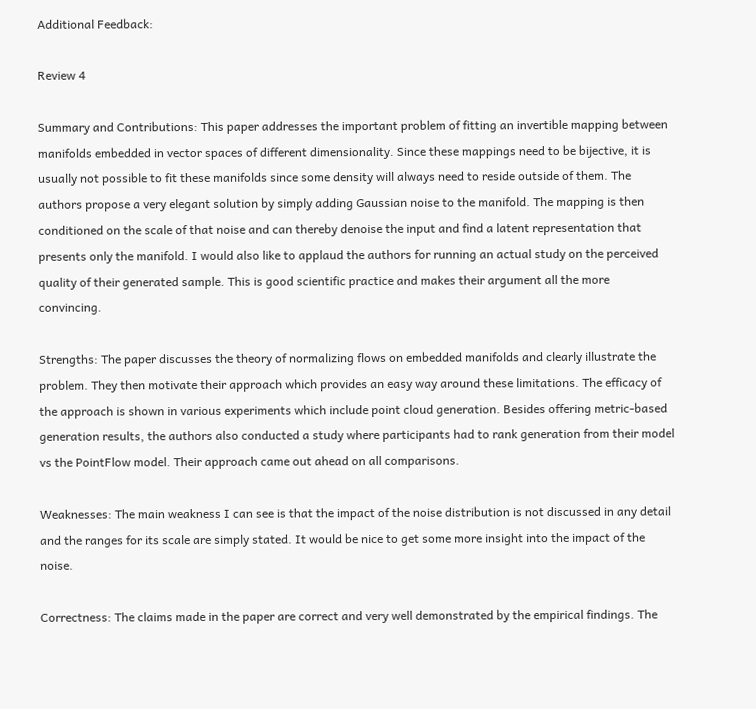Additional Feedback:

Review 4

Summary and Contributions: This paper addresses the important problem of fitting an invertible mapping between manifolds embedded in vector spaces of different dimensionality. Since these mappings need to be bijective, it is usually not possible to fit these manifolds since some density will always need to reside outside of them. The authors propose a very elegant solution by simply adding Gaussian noise to the manifold. The mapping is then conditioned on the scale of that noise and can thereby denoise the input and find a latent representation that presents only the manifold. I would also like to applaud the authors for running an actual study on the perceived quality of their generated sample. This is good scientific practice and makes their argument all the more convincing.

Strengths: The paper discusses the theory of normalizing flows on embedded manifolds and clearly illustrate the problem. They then motivate their approach which provides an easy way around these limitations. The efficacy of the approach is shown in various experiments which include point cloud generation. Besides offering metric-based generation results, the authors also conducted a study where participants had to rank generation from their model vs the PointFlow model. Their approach came out ahead on all comparisons.

Weaknesses: The main weakness I can see is that the impact of the noise distribution is not discussed in any detail and the ranges for its scale are simply stated. It would be nice to get some more insight into the impact of the noise.

Correctness: The claims made in the paper are correct and very well demonstrated by the empirical findings. The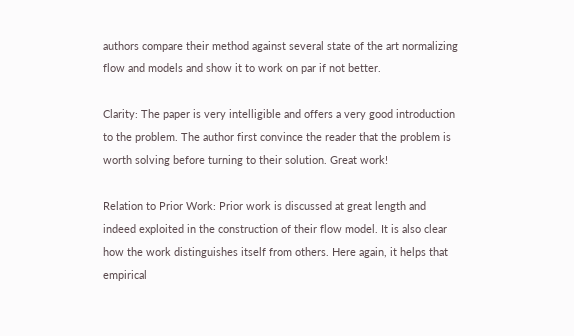authors compare their method against several state of the art normalizing flow and models and show it to work on par if not better.

Clarity: The paper is very intelligible and offers a very good introduction to the problem. The author first convince the reader that the problem is worth solving before turning to their solution. Great work!

Relation to Prior Work: Prior work is discussed at great length and indeed exploited in the construction of their flow model. It is also clear how the work distinguishes itself from others. Here again, it helps that empirical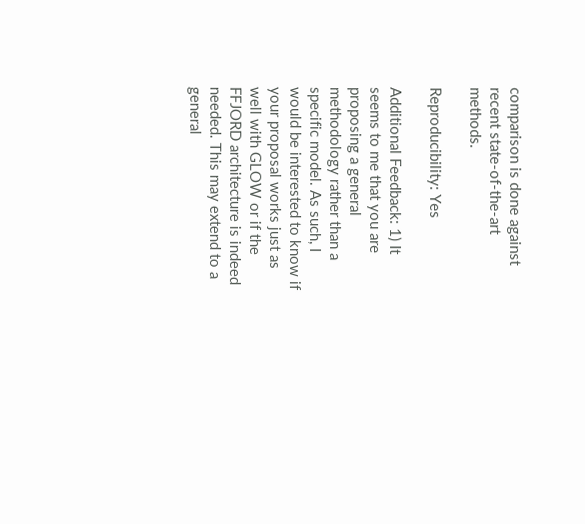comparison is done against recent state-of-the-art methods.

Reproducibility: Yes

Additional Feedback: 1) It seems to me that you are proposing a general methodology rather than a specific model. As such, I would be interested to know if your proposal works just as well with GLOW or if the FFJORD architecture is indeed needed. This may extend to a general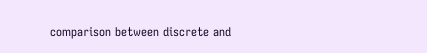comparison between discrete and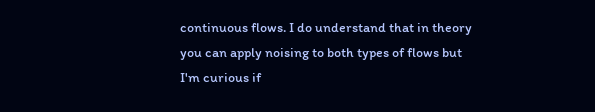continuous flows. I do understand that in theory you can apply noising to both types of flows but I'm curious if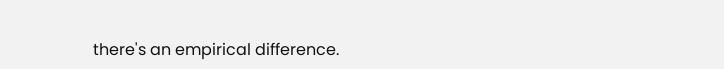there's an empirical difference.